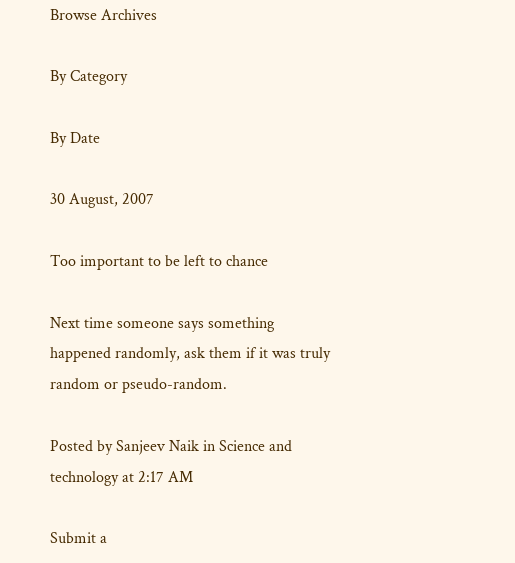Browse Archives

By Category

By Date

30 August, 2007

Too important to be left to chance

Next time someone says something happened randomly, ask them if it was truly random or pseudo-random.

Posted by Sanjeev Naik in Science and technology at 2:17 AM

Submit a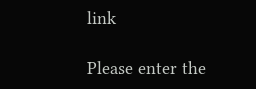link

Please enter the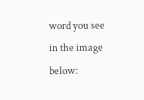word you see in the image below: